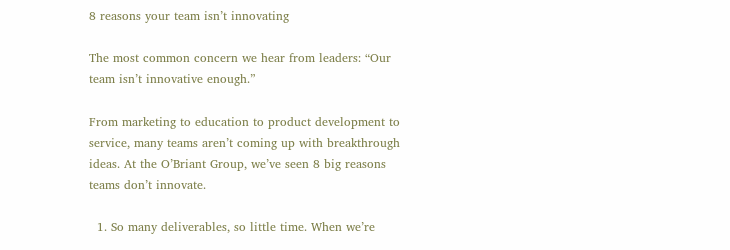8 reasons your team isn’t innovating

The most common concern we hear from leaders: “Our team isn’t innovative enough.”

From marketing to education to product development to service, many teams aren’t coming up with breakthrough ideas. At the O’Briant Group, we’ve seen 8 big reasons teams don’t innovate.

  1. So many deliverables, so little time. When we’re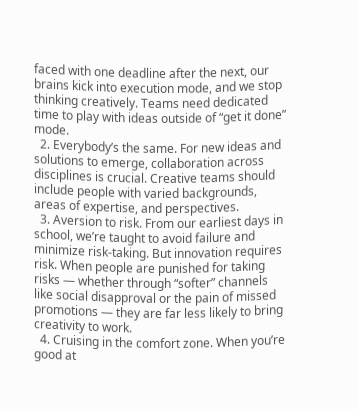faced with one deadline after the next, our brains kick into execution mode, and we stop thinking creatively. Teams need dedicated time to play with ideas outside of “get it done” mode.
  2. Everybody’s the same. For new ideas and solutions to emerge, collaboration across disciplines is crucial. Creative teams should include people with varied backgrounds, areas of expertise, and perspectives.
  3. Aversion to risk. From our earliest days in school, we’re taught to avoid failure and minimize risk-taking. But innovation requires risk. When people are punished for taking risks — whether through “softer” channels like social disapproval or the pain of missed promotions — they are far less likely to bring creativity to work.
  4. Cruising in the comfort zone. When you’re good at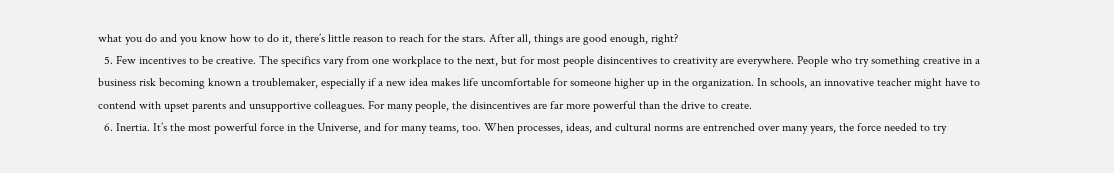what you do and you know how to do it, there’s little reason to reach for the stars. After all, things are good enough, right?
  5. Few incentives to be creative. The specifics vary from one workplace to the next, but for most people disincentives to creativity are everywhere. People who try something creative in a business risk becoming known a troublemaker, especially if a new idea makes life uncomfortable for someone higher up in the organization. In schools, an innovative teacher might have to contend with upset parents and unsupportive colleagues. For many people, the disincentives are far more powerful than the drive to create.
  6. Inertia. It’s the most powerful force in the Universe, and for many teams, too. When processes, ideas, and cultural norms are entrenched over many years, the force needed to try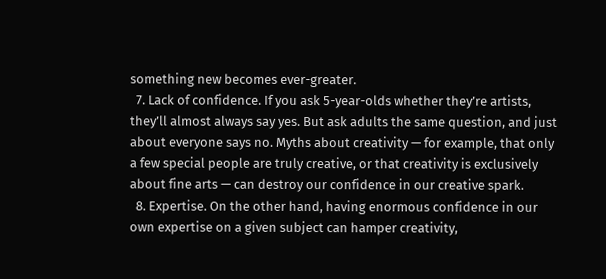something new becomes ever-greater.
  7. Lack of confidence. If you ask 5-year-olds whether they’re artists, they’ll almost always say yes. But ask adults the same question, and just about everyone says no. Myths about creativity — for example, that only a few special people are truly creative, or that creativity is exclusively about fine arts — can destroy our confidence in our creative spark.
  8. Expertise. On the other hand, having enormous confidence in our own expertise on a given subject can hamper creativity,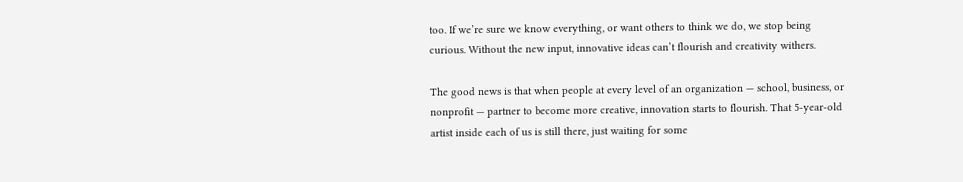too. If we’re sure we know everything, or want others to think we do, we stop being curious. Without the new input, innovative ideas can’t flourish and creativity withers.

The good news is that when people at every level of an organization — school, business, or nonprofit — partner to become more creative, innovation starts to flourish. That 5-year-old artist inside each of us is still there, just waiting for some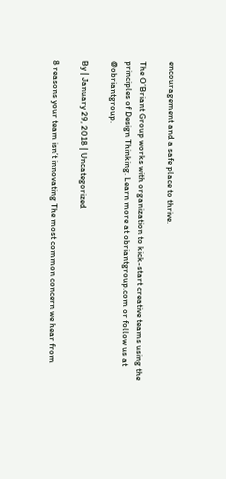encouragement and a safe place to thrive.

The O’Briant Group works with organization to kick-start creative teams using the principles of Design Thinking. Learn more at obriantgroup.com or follow us at @obriantgroup.

By | January 29, 2018 | Uncategorized

8 reasons your team isn’t innovating The most common concern we hear from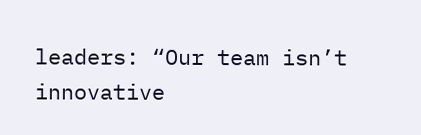leaders: “Our team isn’t innovative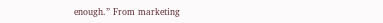enough.” From marketing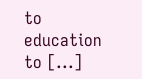to education to [...]